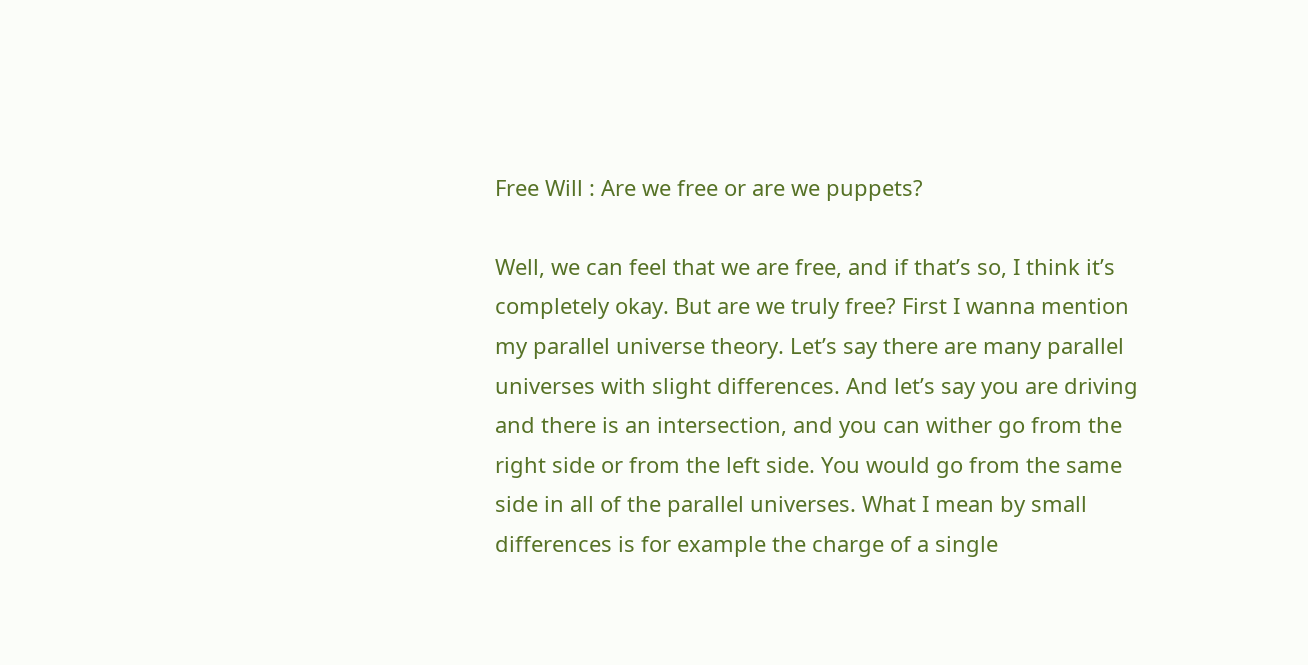Free Will : Are we free or are we puppets?

Well, we can feel that we are free, and if that’s so, I think it’s completely okay. But are we truly free? First I wanna mention my parallel universe theory. Let’s say there are many parallel universes with slight differences. And let’s say you are driving and there is an intersection, and you can wither go from the right side or from the left side. You would go from the same side in all of the parallel universes. What I mean by small differences is for example the charge of a single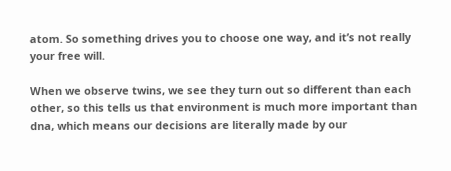atom. So something drives you to choose one way, and it’s not really your free will.

When we observe twins, we see they turn out so different than each other, so this tells us that environment is much more important than dna, which means our decisions are literally made by our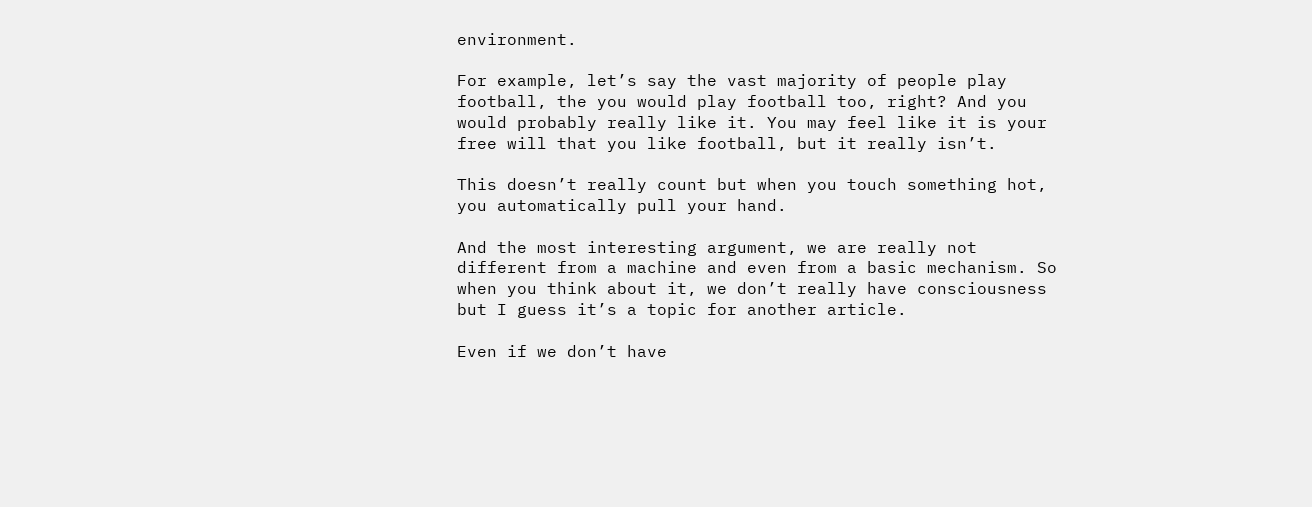environment.

For example, let’s say the vast majority of people play football, the you would play football too, right? And you would probably really like it. You may feel like it is your free will that you like football, but it really isn’t.

This doesn’t really count but when you touch something hot, you automatically pull your hand.

And the most interesting argument, we are really not different from a machine and even from a basic mechanism. So when you think about it, we don’t really have consciousness but I guess it’s a topic for another article.

Even if we don’t have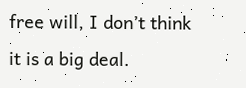free will, I don’t think it is a big deal.